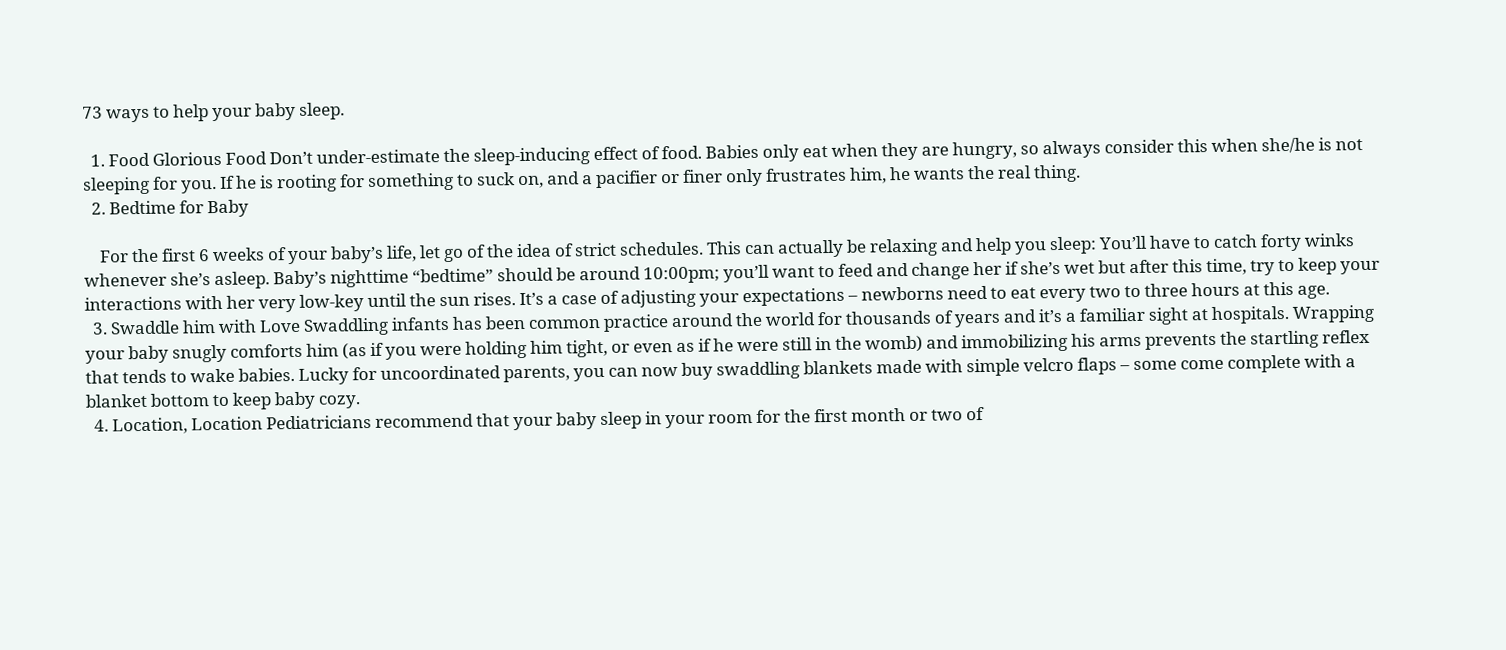73 ways to help your baby sleep.

  1. Food Glorious Food Don’t under-estimate the sleep-inducing effect of food. Babies only eat when they are hungry, so always consider this when she/he is not sleeping for you. If he is rooting for something to suck on, and a pacifier or finer only frustrates him, he wants the real thing.
  2. Bedtime for Baby

    For the first 6 weeks of your baby’s life, let go of the idea of strict schedules. This can actually be relaxing and help you sleep: You’ll have to catch forty winks whenever she’s asleep. Baby’s nighttime “bedtime” should be around 10:00pm; you’ll want to feed and change her if she’s wet but after this time, try to keep your interactions with her very low-key until the sun rises. It’s a case of adjusting your expectations – newborns need to eat every two to three hours at this age.
  3. Swaddle him with Love Swaddling infants has been common practice around the world for thousands of years and it’s a familiar sight at hospitals. Wrapping your baby snugly comforts him (as if you were holding him tight, or even as if he were still in the womb) and immobilizing his arms prevents the startling reflex that tends to wake babies. Lucky for uncoordinated parents, you can now buy swaddling blankets made with simple velcro flaps – some come complete with a blanket bottom to keep baby cozy.
  4. Location, Location Pediatricians recommend that your baby sleep in your room for the first month or two of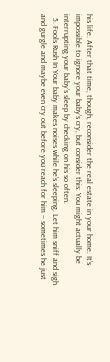his life. After that time, though, reconsider the real estate in your home. It’s impossible to ignore your baby’s cry, but consider this: You might actually be interrupting your baby’s sleep by checking on his so often.
  5. Fools Rush In Your baby makes noises while he’s sleeping. Let him sniff and sigh and gurgle and maybe even cry out before you reach for him – sometimes he just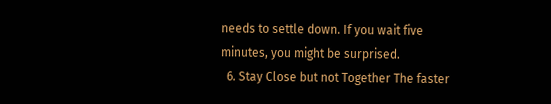needs to settle down. If you wait five minutes, you might be surprised.
  6. Stay Close but not Together The faster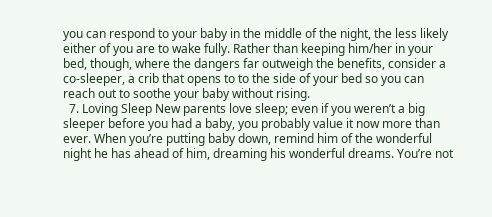you can respond to your baby in the middle of the night, the less likely either of you are to wake fully. Rather than keeping him/her in your bed, though, where the dangers far outweigh the benefits, consider a co-sleeper, a crib that opens to to the side of your bed so you can reach out to soothe your baby without rising.
  7. Loving Sleep New parents love sleep; even if you weren’t a big sleeper before you had a baby, you probably value it now more than ever. When you’re putting baby down, remind him of the wonderful night he has ahead of him, dreaming his wonderful dreams. You’re not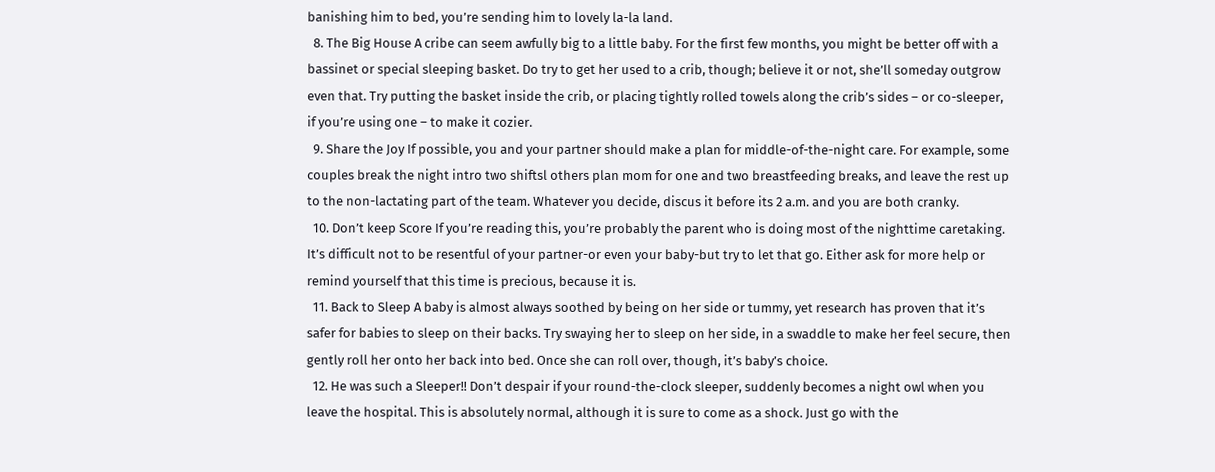banishing him to bed, you’re sending him to lovely la-la land.
  8. The Big House A cribe can seem awfully big to a little baby. For the first few months, you might be better off with a bassinet or special sleeping basket. Do try to get her used to a crib, though; believe it or not, she’ll someday outgrow even that. Try putting the basket inside the crib, or placing tightly rolled towels along the crib’s sides – or co-sleeper, if you’re using one – to make it cozier.
  9. Share the Joy If possible, you and your partner should make a plan for middle-of-the-night care. For example, some couples break the night intro two shiftsl others plan mom for one and two breastfeeding breaks, and leave the rest up to the non-lactating part of the team. Whatever you decide, discus it before its 2 a.m. and you are both cranky.
  10. Don’t keep Score If you’re reading this, you’re probably the parent who is doing most of the nighttime caretaking. It’s difficult not to be resentful of your partner-or even your baby-but try to let that go. Either ask for more help or remind yourself that this time is precious, because it is.
  11. Back to Sleep A baby is almost always soothed by being on her side or tummy, yet research has proven that it’s safer for babies to sleep on their backs. Try swaying her to sleep on her side, in a swaddle to make her feel secure, then gently roll her onto her back into bed. Once she can roll over, though, it’s baby’s choice.
  12. He was such a Sleeper!! Don’t despair if your round-the-clock sleeper, suddenly becomes a night owl when you leave the hospital. This is absolutely normal, although it is sure to come as a shock. Just go with the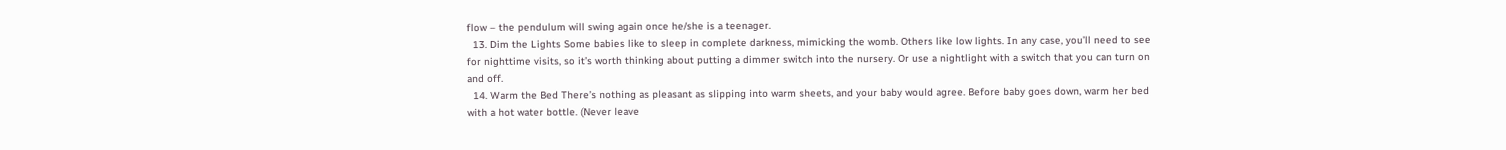flow – the pendulum will swing again once he/she is a teenager.
  13. Dim the Lights Some babies like to sleep in complete darkness, mimicking the womb. Others like low lights. In any case, you’ll need to see for nighttime visits, so it’s worth thinking about putting a dimmer switch into the nursery. Or use a nightlight with a switch that you can turn on and off.
  14. Warm the Bed There’s nothing as pleasant as slipping into warm sheets, and your baby would agree. Before baby goes down, warm her bed with a hot water bottle. (Never leave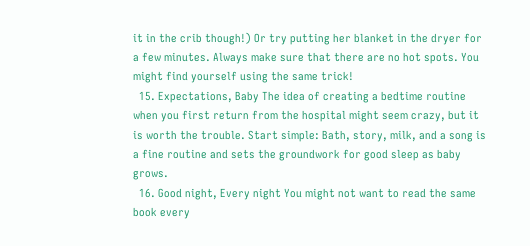it in the crib though!) Or try putting her blanket in the dryer for a few minutes. Always make sure that there are no hot spots. You might find yourself using the same trick!
  15. Expectations, Baby The idea of creating a bedtime routine when you first return from the hospital might seem crazy, but it is worth the trouble. Start simple: Bath, story, milk, and a song is a fine routine and sets the groundwork for good sleep as baby grows.
  16. Good night, Every night You might not want to read the same book every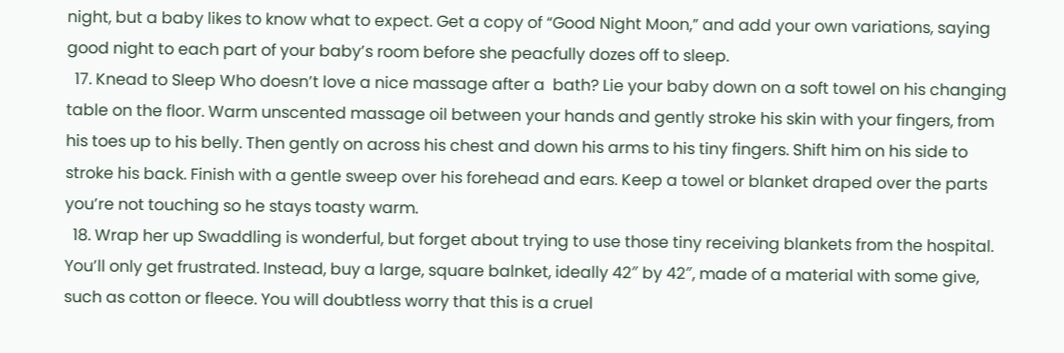night, but a baby likes to know what to expect. Get a copy of “Good Night Moon,” and add your own variations, saying good night to each part of your baby’s room before she peacfully dozes off to sleep.
  17. Knead to Sleep Who doesn’t love a nice massage after a  bath? Lie your baby down on a soft towel on his changing table on the floor. Warm unscented massage oil between your hands and gently stroke his skin with your fingers, from his toes up to his belly. Then gently on across his chest and down his arms to his tiny fingers. Shift him on his side to stroke his back. Finish with a gentle sweep over his forehead and ears. Keep a towel or blanket draped over the parts you’re not touching so he stays toasty warm.
  18. Wrap her up Swaddling is wonderful, but forget about trying to use those tiny receiving blankets from the hospital. You’ll only get frustrated. Instead, buy a large, square balnket, ideally 42″ by 42″, made of a material with some give, such as cotton or fleece. You will doubtless worry that this is a cruel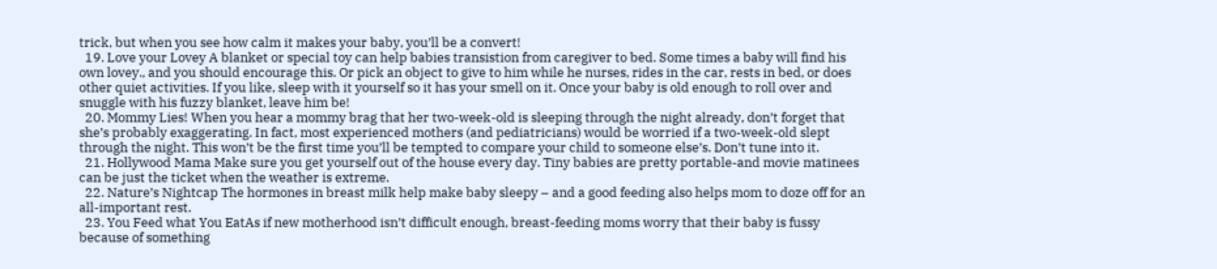trick, but when you see how calm it makes your baby, you’ll be a convert!
  19. Love your Lovey A blanket or special toy can help babies transistion from caregiver to bed. Some times a baby will find his own lovey., and you should encourage this. Or pick an object to give to him while he nurses, rides in the car, rests in bed, or does other quiet activities. If you like, sleep with it yourself so it has your smell on it. Once your baby is old enough to roll over and snuggle with his fuzzy blanket, leave him be!
  20. Mommy Lies! When you hear a mommy brag that her two-week-old is sleeping through the night already, don’t forget that she’s probably exaggerating. In fact, most experienced mothers (and pediatricians) would be worried if a two-week-old slept through the night. This won’t be the first time you’ll be tempted to compare your child to someone else’s. Don’t tune into it.
  21. Hollywood Mama Make sure you get yourself out of the house every day. Tiny babies are pretty portable-and movie matinees can be just the ticket when the weather is extreme.
  22. Nature’s Nightcap The hormones in breast milk help make baby sleepy – and a good feeding also helps mom to doze off for an all-important rest.
  23. You Feed what You EatAs if new motherhood isn’t difficult enough, breast-feeding moms worry that their baby is fussy because of something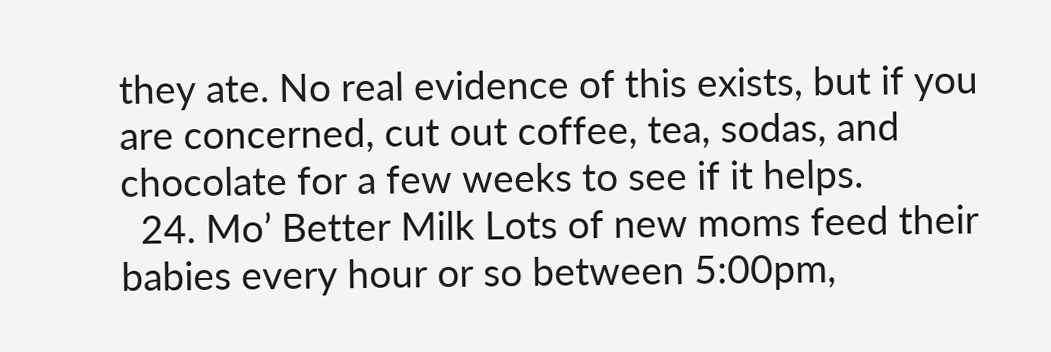they ate. No real evidence of this exists, but if you are concerned, cut out coffee, tea, sodas, and chocolate for a few weeks to see if it helps.
  24. Mo’ Better Milk Lots of new moms feed their babies every hour or so between 5:00pm,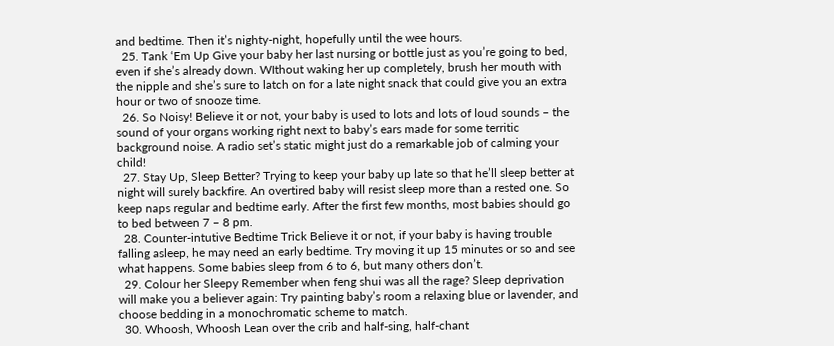and bedtime. Then it’s nighty-night, hopefully until the wee hours.
  25. Tank ‘Em Up Give your baby her last nursing or bottle just as you’re going to bed, even if she’s already down. WIthout waking her up completely, brush her mouth with the nipple and she’s sure to latch on for a late night snack that could give you an extra hour or two of snooze time.
  26. So Noisy! Believe it or not, your baby is used to lots and lots of loud sounds – the sound of your organs working right next to baby’s ears made for some territic background noise. A radio set’s static might just do a remarkable job of calming your child!
  27. Stay Up, Sleep Better? Trying to keep your baby up late so that he’ll sleep better at night will surely backfire. An overtired baby will resist sleep more than a rested one. So keep naps regular and bedtime early. After the first few months, most babies should go to bed between 7 – 8 pm.
  28. Counter-intutive Bedtime Trick Believe it or not, if your baby is having trouble falling asleep, he may need an early bedtime. Try moving it up 15 minutes or so and see what happens. Some babies sleep from 6 to 6, but many others don’t.
  29. Colour her Sleepy Remember when feng shui was all the rage? Sleep deprivation will make you a believer again: Try painting baby’s room a relaxing blue or lavender, and choose bedding in a monochromatic scheme to match.
  30. Whoosh, Whoosh Lean over the crib and half-sing, half-chant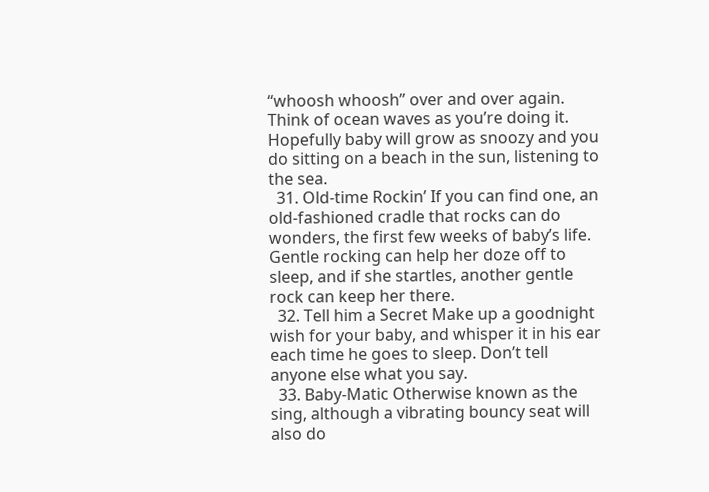“whoosh whoosh” over and over again. Think of ocean waves as you’re doing it. Hopefully baby will grow as snoozy and you do sitting on a beach in the sun, listening to the sea.
  31. Old-time Rockin’ If you can find one, an old-fashioned cradle that rocks can do wonders, the first few weeks of baby’s life. Gentle rocking can help her doze off to sleep, and if she startles, another gentle rock can keep her there.
  32. Tell him a Secret Make up a goodnight wish for your baby, and whisper it in his ear each time he goes to sleep. Don’t tell anyone else what you say.
  33. Baby-Matic Otherwise known as the sing, although a vibrating bouncy seat will also do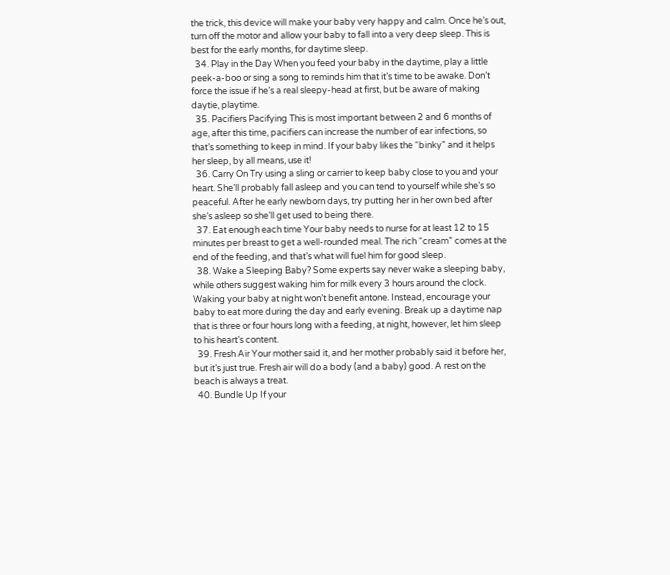the trick, this device will make your baby very happy and calm. Once he’s out, turn off the motor and allow your baby to fall into a very deep sleep. This is best for the early months, for daytime sleep.
  34. Play in the Day When you feed your baby in the daytime, play a little peek-a-boo or sing a song to reminds him that it’s time to be awake. Don’t force the issue if he’s a real sleepy-head at first, but be aware of making daytie, playtime.
  35. Pacifiers Pacifying This is most important between 2 and 6 months of age, after this time, pacifiers can increase the number of ear infections, so that’s something to keep in mind. If your baby likes the “binky” and it helps her sleep, by all means, use it!
  36. Carry On Try using a sling or carrier to keep baby close to you and your heart. She’ll probably fall asleep and you can tend to yourself while she’s so peaceful. After he early newborn days, try putting her in her own bed after she’s asleep so she’ll get used to being there.
  37. Eat enough each time Your baby needs to nurse for at least 12 to 15 minutes per breast to get a well-rounded meal. The rich “cream” comes at the end of the feeding, and that’s what will fuel him for good sleep.
  38. Wake a Sleeping Baby? Some experts say never wake a sleeping baby, while others suggest waking him for milk every 3 hours around the clock. Waking your baby at night won’t benefit antone. Instead, encourage your baby to eat more during the day and early evening. Break up a daytime nap that is three or four hours long with a feeding, at night, however, let him sleep to his heart’s content.
  39. Fresh Air Your mother said it, and her mother probably said it before her, but it’s just true. Fresh air will do a body (and a baby) good. A rest on the beach is always a treat.
  40. Bundle Up If your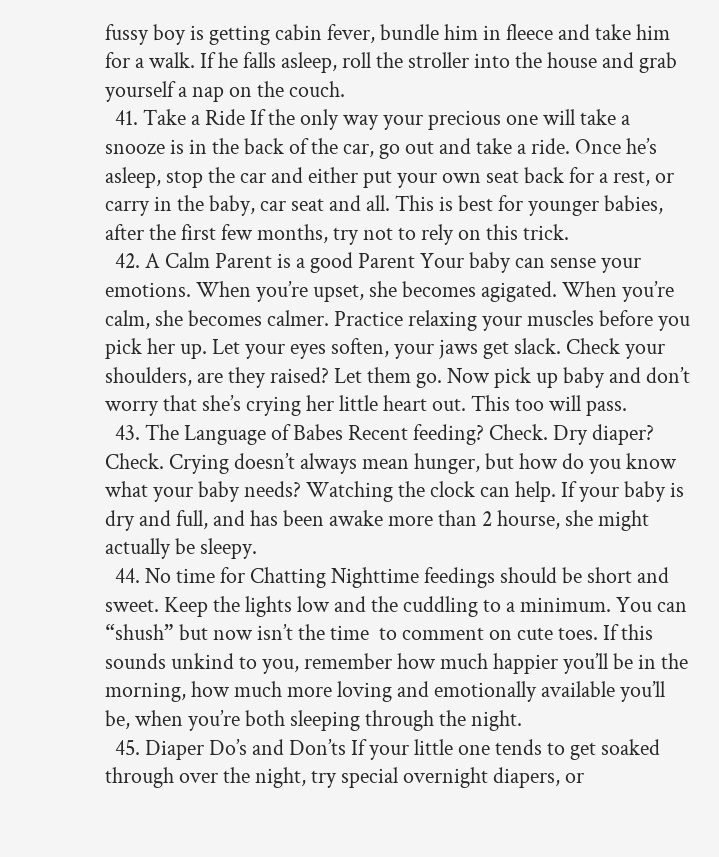fussy boy is getting cabin fever, bundle him in fleece and take him for a walk. If he falls asleep, roll the stroller into the house and grab yourself a nap on the couch.
  41. Take a Ride If the only way your precious one will take a snooze is in the back of the car, go out and take a ride. Once he’s asleep, stop the car and either put your own seat back for a rest, or carry in the baby, car seat and all. This is best for younger babies, after the first few months, try not to rely on this trick.
  42. A Calm Parent is a good Parent Your baby can sense your emotions. When you’re upset, she becomes agigated. When you’re calm, she becomes calmer. Practice relaxing your muscles before you pick her up. Let your eyes soften, your jaws get slack. Check your shoulders, are they raised? Let them go. Now pick up baby and don’t worry that she’s crying her little heart out. This too will pass.
  43. The Language of Babes Recent feeding? Check. Dry diaper? Check. Crying doesn’t always mean hunger, but how do you know what your baby needs? Watching the clock can help. If your baby is dry and full, and has been awake more than 2 hourse, she might actually be sleepy.
  44. No time for Chatting Nighttime feedings should be short and sweet. Keep the lights low and the cuddling to a minimum. You can “shush” but now isn’t the time  to comment on cute toes. If this sounds unkind to you, remember how much happier you’ll be in the morning, how much more loving and emotionally available you’ll be, when you’re both sleeping through the night.
  45. Diaper Do’s and Don’ts If your little one tends to get soaked through over the night, try special overnight diapers, or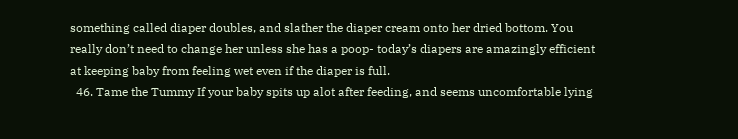something called diaper doubles, and slather the diaper cream onto her dried bottom. You really don’t need to change her unless she has a poop- today’s diapers are amazingly efficient at keeping baby from feeling wet even if the diaper is full.
  46. Tame the Tummy If your baby spits up alot after feeding, and seems uncomfortable lying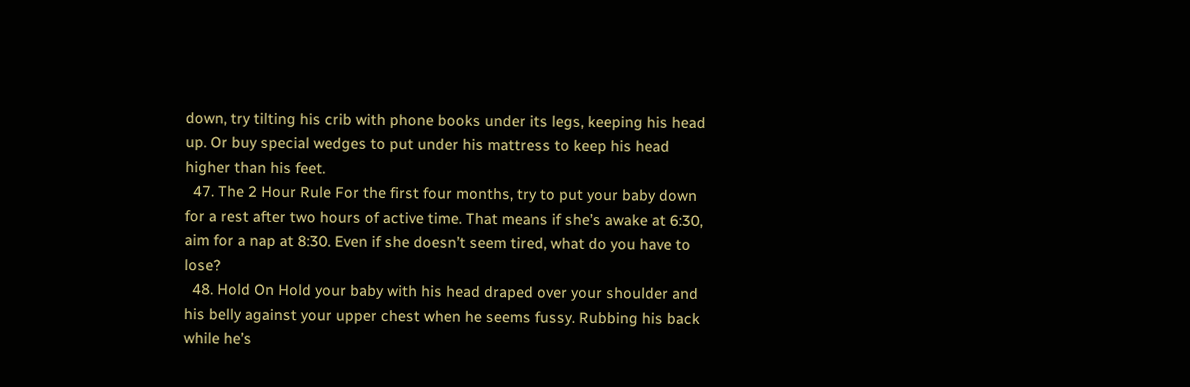down, try tilting his crib with phone books under its legs, keeping his head up. Or buy special wedges to put under his mattress to keep his head higher than his feet.
  47. The 2 Hour Rule For the first four months, try to put your baby down for a rest after two hours of active time. That means if she’s awake at 6:30, aim for a nap at 8:30. Even if she doesn’t seem tired, what do you have to lose?
  48. Hold On Hold your baby with his head draped over your shoulder and his belly against your upper chest when he seems fussy. Rubbing his back while he’s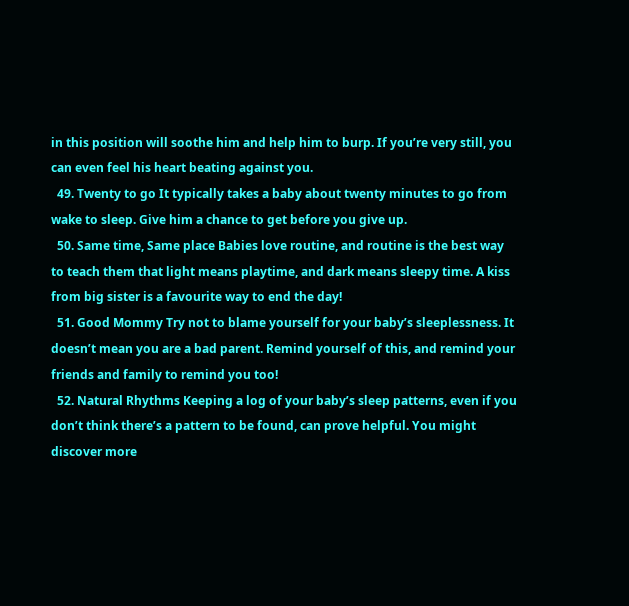in this position will soothe him and help him to burp. If you’re very still, you can even feel his heart beating against you.
  49. Twenty to go It typically takes a baby about twenty minutes to go from wake to sleep. Give him a chance to get before you give up.
  50. Same time, Same place Babies love routine, and routine is the best way to teach them that light means playtime, and dark means sleepy time. A kiss from big sister is a favourite way to end the day!
  51. Good Mommy Try not to blame yourself for your baby’s sleeplessness. It doesn’t mean you are a bad parent. Remind yourself of this, and remind your friends and family to remind you too!
  52. Natural Rhythms Keeping a log of your baby’s sleep patterns, even if you don’t think there’s a pattern to be found, can prove helpful. You might discover more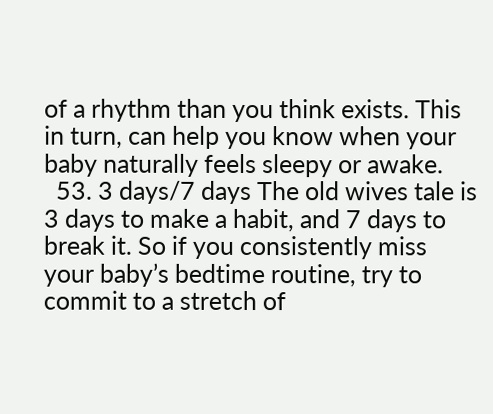of a rhythm than you think exists. This in turn, can help you know when your baby naturally feels sleepy or awake.
  53. 3 days/7 days The old wives tale is 3 days to make a habit, and 7 days to break it. So if you consistently miss your baby’s bedtime routine, try to commit to a stretch of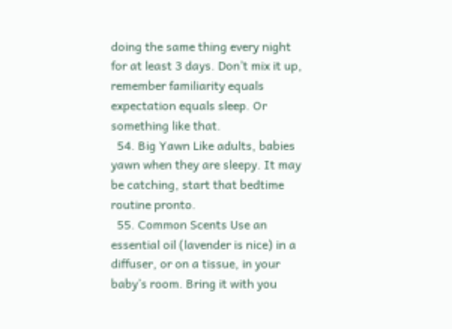doing the same thing every night for at least 3 days. Don’t mix it up, remember familiarity equals expectation equals sleep. Or something like that.
  54. Big Yawn Like adults, babies yawn when they are sleepy. It may be catching, start that bedtime routine pronto.
  55. Common Scents Use an essential oil (lavender is nice) in a diffuser, or on a tissue, in your baby’s room. Bring it with you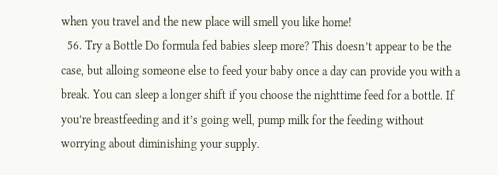when you travel and the new place will smell you like home!
  56. Try a Bottle Do formula fed babies sleep more? This doesn’t appear to be the case, but alloing someone else to feed your baby once a day can provide you with a break. You can sleep a longer shift if you choose the nighttime feed for a bottle. If you’re breastfeeding and it’s going well, pump milk for the feeding without worrying about diminishing your supply.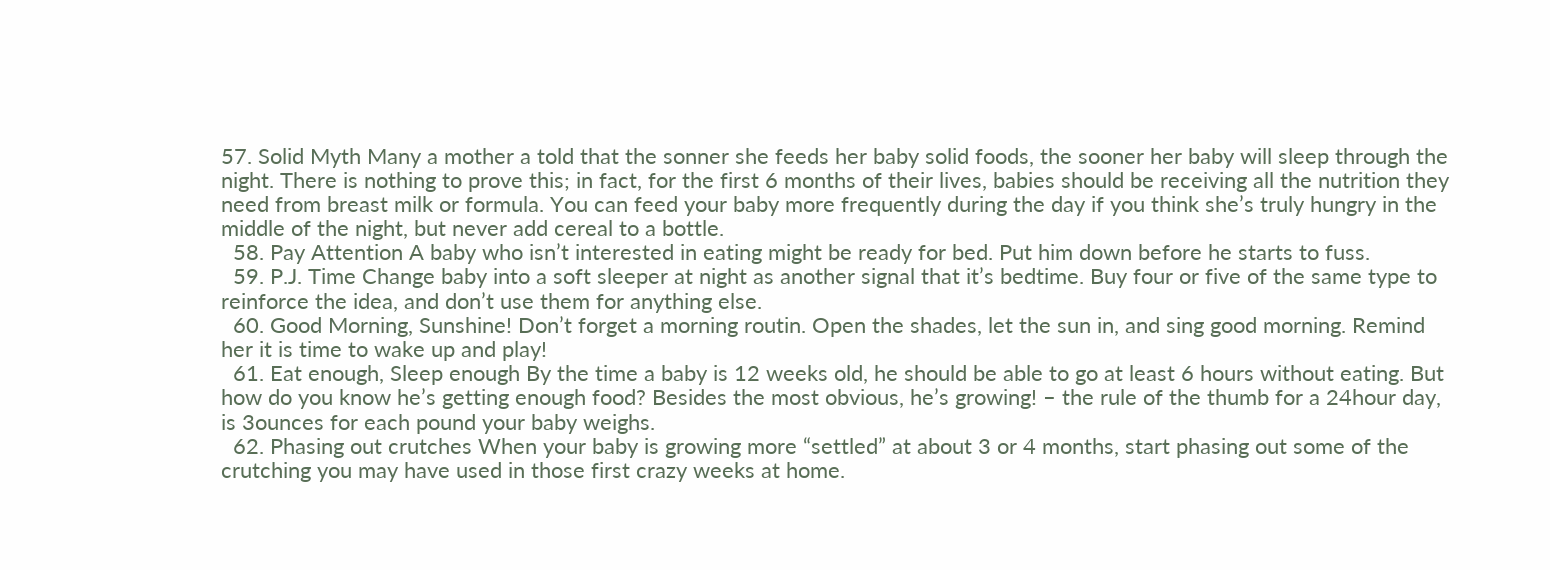57. Solid Myth Many a mother a told that the sonner she feeds her baby solid foods, the sooner her baby will sleep through the night. There is nothing to prove this; in fact, for the first 6 months of their lives, babies should be receiving all the nutrition they need from breast milk or formula. You can feed your baby more frequently during the day if you think she’s truly hungry in the middle of the night, but never add cereal to a bottle.
  58. Pay Attention A baby who isn’t interested in eating might be ready for bed. Put him down before he starts to fuss.
  59. P.J. Time Change baby into a soft sleeper at night as another signal that it’s bedtime. Buy four or five of the same type to reinforce the idea, and don’t use them for anything else.
  60. Good Morning, Sunshine! Don’t forget a morning routin. Open the shades, let the sun in, and sing good morning. Remind her it is time to wake up and play!
  61. Eat enough, Sleep enough By the time a baby is 12 weeks old, he should be able to go at least 6 hours without eating. But how do you know he’s getting enough food? Besides the most obvious, he’s growing! – the rule of the thumb for a 24hour day, is 3ounces for each pound your baby weighs.
  62. Phasing out crutches When your baby is growing more “settled” at about 3 or 4 months, start phasing out some of the crutching you may have used in those first crazy weeks at home.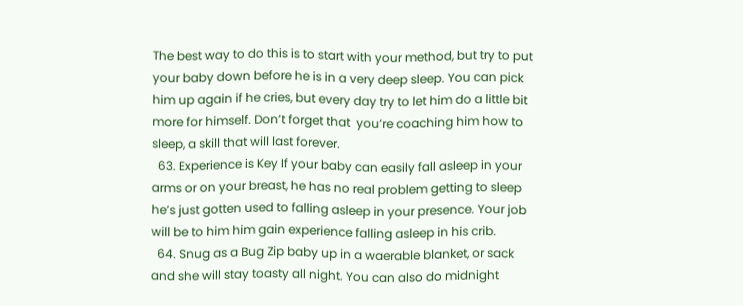The best way to do this is to start with your method, but try to put your baby down before he is in a very deep sleep. You can pick him up again if he cries, but every day try to let him do a little bit more for himself. Don’t forget that  you’re coaching him how to sleep, a skill that will last forever.
  63. Experience is Key If your baby can easily fall asleep in your arms or on your breast, he has no real problem getting to sleep he’s just gotten used to falling asleep in your presence. Your job will be to him him gain experience falling asleep in his crib.
  64. Snug as a Bug Zip baby up in a waerable blanket, or sack and she will stay toasty all night. You can also do midnight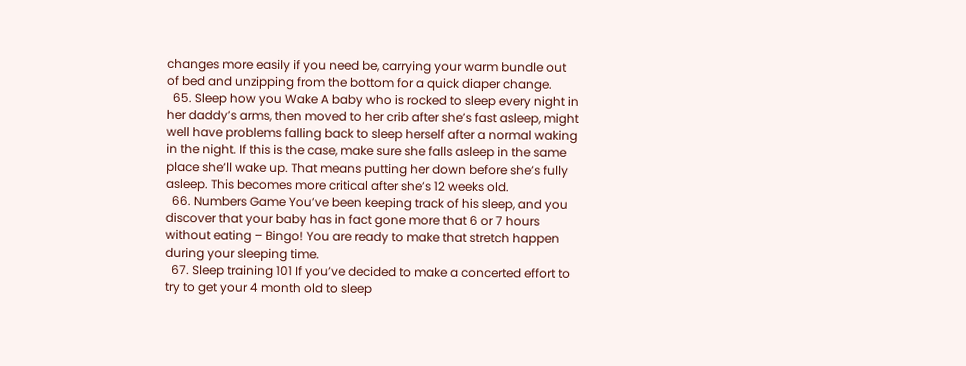changes more easily if you need be, carrying your warm bundle out of bed and unzipping from the bottom for a quick diaper change.
  65. Sleep how you Wake A baby who is rocked to sleep every night in her daddy’s arms, then moved to her crib after she’s fast asleep, might well have problems falling back to sleep herself after a normal waking in the night. If this is the case, make sure she falls asleep in the same place she’ll wake up. That means putting her down before she’s fully asleep. This becomes more critical after she’s 12 weeks old.
  66. Numbers Game You’ve been keeping track of his sleep, and you discover that your baby has in fact gone more that 6 or 7 hours without eating – Bingo! You are ready to make that stretch happen during your sleeping time.
  67. Sleep training 101 If you’ve decided to make a concerted effort to try to get your 4 month old to sleep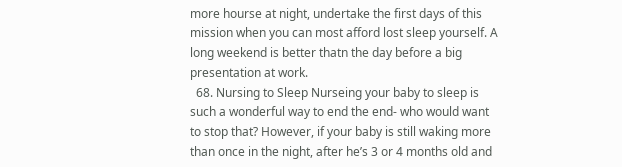more hourse at night, undertake the first days of this mission when you can most afford lost sleep yourself. A long weekend is better thatn the day before a big presentation at work.
  68. Nursing to Sleep Nurseing your baby to sleep is such a wonderful way to end the end- who would want to stop that? However, if your baby is still waking more than once in the night, after he’s 3 or 4 months old and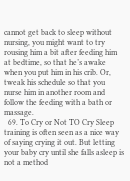cannot get back to sleep without nursing, you might want to try rousing him a bit after feeding him at bedtime, so that he’s awake when you put him in his crib. Or, tweak his schedule so that you nurse him in another room and follow the feeding with a bath or massage.
  69. To Cry or Not TO Cry Sleep training is often seen as a nice way of saying crying it out. But letting your baby cry until she falls asleep is not a method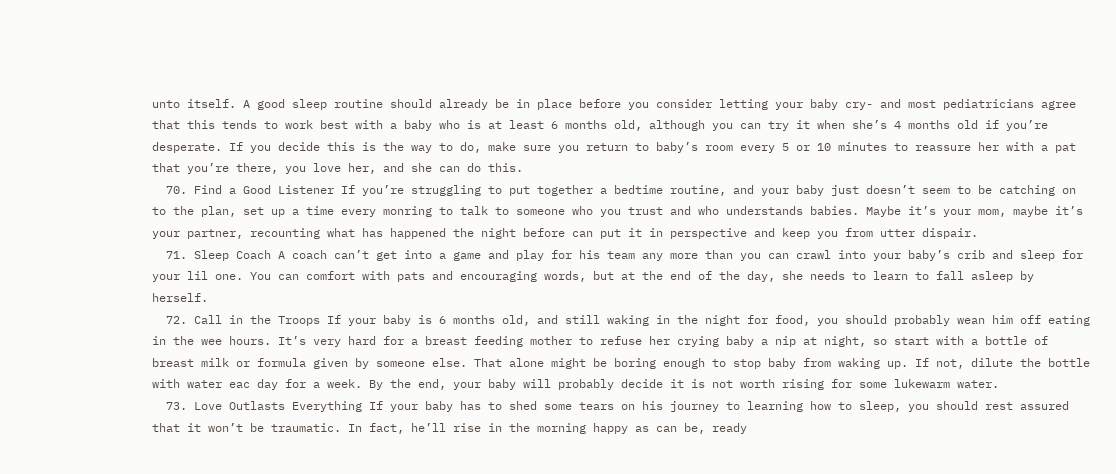unto itself. A good sleep routine should already be in place before you consider letting your baby cry- and most pediatricians agree that this tends to work best with a baby who is at least 6 months old, although you can try it when she’s 4 months old if you’re desperate. If you decide this is the way to do, make sure you return to baby’s room every 5 or 10 minutes to reassure her with a pat that you’re there, you love her, and she can do this.
  70. Find a Good Listener If you’re struggling to put together a bedtime routine, and your baby just doesn’t seem to be catching on to the plan, set up a time every monring to talk to someone who you trust and who understands babies. Maybe it’s your mom, maybe it’s your partner, recounting what has happened the night before can put it in perspective and keep you from utter dispair.
  71. Sleep Coach A coach can’t get into a game and play for his team any more than you can crawl into your baby’s crib and sleep for your lil one. You can comfort with pats and encouraging words, but at the end of the day, she needs to learn to fall asleep by herself.
  72. Call in the Troops If your baby is 6 months old, and still waking in the night for food, you should probably wean him off eating in the wee hours. It’s very hard for a breast feeding mother to refuse her crying baby a nip at night, so start with a bottle of breast milk or formula given by someone else. That alone might be boring enough to stop baby from waking up. If not, dilute the bottle with water eac day for a week. By the end, your baby will probably decide it is not worth rising for some lukewarm water.
  73. Love Outlasts Everything If your baby has to shed some tears on his journey to learning how to sleep, you should rest assured that it won’t be traumatic. In fact, he’ll rise in the morning happy as can be, ready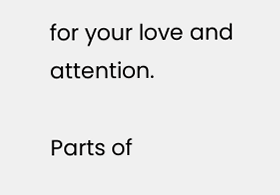for your love and attention.

Parts of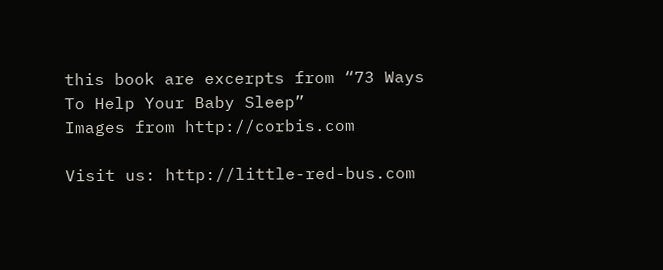this book are excerpts from “73 Ways To Help Your Baby Sleep”
Images from http://corbis.com

Visit us: http://little-red-bus.com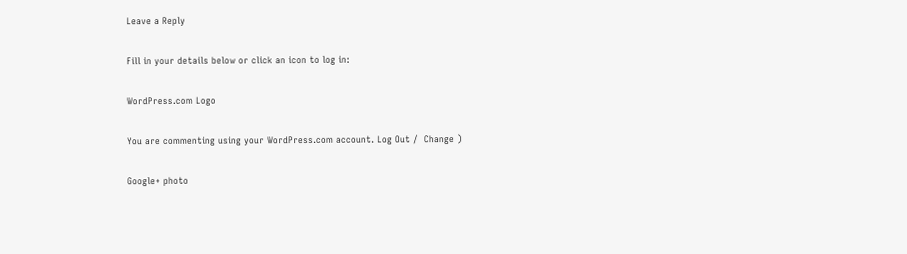Leave a Reply

Fill in your details below or click an icon to log in:

WordPress.com Logo

You are commenting using your WordPress.com account. Log Out /  Change )

Google+ photo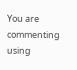You are commenting using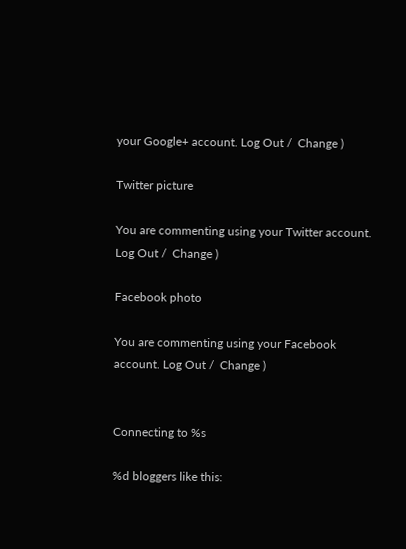your Google+ account. Log Out /  Change )

Twitter picture

You are commenting using your Twitter account. Log Out /  Change )

Facebook photo

You are commenting using your Facebook account. Log Out /  Change )


Connecting to %s

%d bloggers like this: